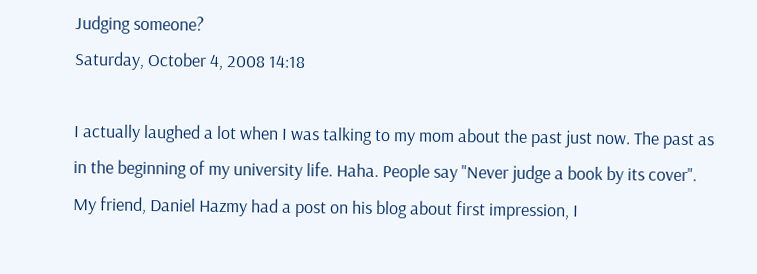Judging someone?
Saturday, October 4, 2008 14:18

I actually laughed a lot when I was talking to my mom about the past just now. The past as in the beginning of my university life. Haha. People say "Never judge a book by its cover". My friend, Daniel Hazmy had a post on his blog about first impression, I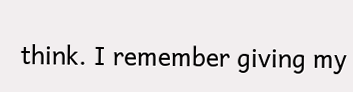think. I remember giving my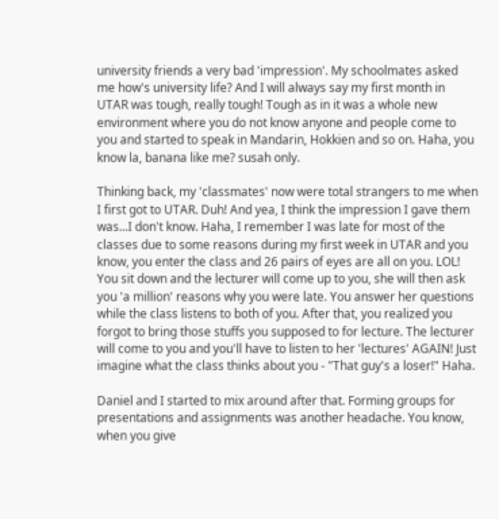university friends a very bad 'impression'. My schoolmates asked me how's university life? And I will always say my first month in UTAR was tough, really tough! Tough as in it was a whole new environment where you do not know anyone and people come to you and started to speak in Mandarin, Hokkien and so on. Haha, you know la, banana like me? susah only.

Thinking back, my 'classmates' now were total strangers to me when I first got to UTAR. Duh! And yea, I think the impression I gave them was...I don't know. Haha, I remember I was late for most of the classes due to some reasons during my first week in UTAR and you know, you enter the class and 26 pairs of eyes are all on you. LOL! You sit down and the lecturer will come up to you, she will then ask you 'a million' reasons why you were late. You answer her questions while the class listens to both of you. After that, you realized you forgot to bring those stuffs you supposed to for lecture. The lecturer will come to you and you'll have to listen to her 'lectures' AGAIN! Just imagine what the class thinks about you - "That guy's a loser!" Haha.

Daniel and I started to mix around after that. Forming groups for presentations and assignments was another headache. You know, when you give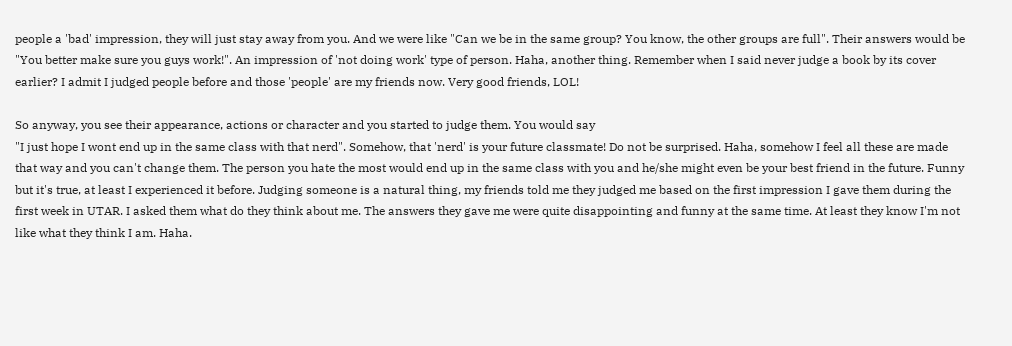people a 'bad' impression, they will just stay away from you. And we were like "Can we be in the same group? You know, the other groups are full". Their answers would be
"You better make sure you guys work!". An impression of 'not doing work' type of person. Haha, another thing. Remember when I said never judge a book by its cover earlier? I admit I judged people before and those 'people' are my friends now. Very good friends, LOL!

So anyway, you see their appearance, actions or character and you started to judge them. You would say
"I just hope I wont end up in the same class with that nerd". Somehow, that 'nerd' is your future classmate! Do not be surprised. Haha, somehow I feel all these are made that way and you can't change them. The person you hate the most would end up in the same class with you and he/she might even be your best friend in the future. Funny but it's true, at least I experienced it before. Judging someone is a natural thing, my friends told me they judged me based on the first impression I gave them during the first week in UTAR. I asked them what do they think about me. The answers they gave me were quite disappointing and funny at the same time. At least they know I'm not like what they think I am. Haha.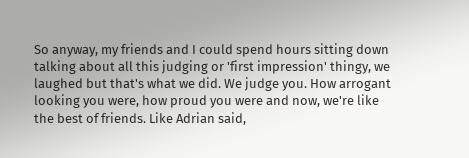So anyway, my friends and I could spend hours sitting down talking about all this judging or 'first impression' thingy, we laughed but that's what we did. We judge you. How arrogant looking you were, how proud you were and now, we're like the best of friends. Like Adrian said,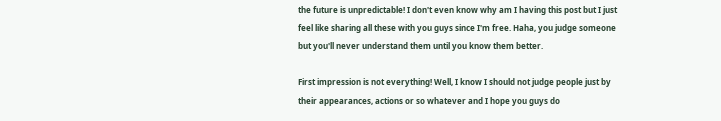the future is unpredictable! I don't even know why am I having this post but I just feel like sharing all these with you guys since I'm free. Haha, you judge someone but you'll never understand them until you know them better.

First impression is not everything! Well, I know I should not judge people just by their appearances, actions or so whatever and I hope you guys do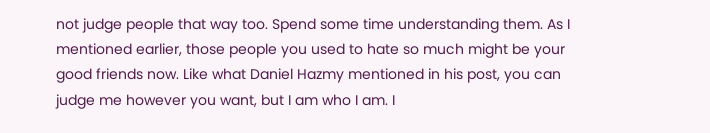not judge people that way too. Spend some time understanding them. As I mentioned earlier, those people you used to hate so much might be your good friends now. Like what Daniel Hazmy mentioned in his post, you can judge me however you want, but I am who I am. I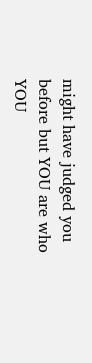might have judged you before but YOU are who YOU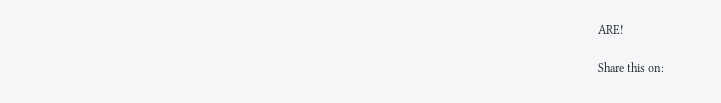ARE!

Share this on: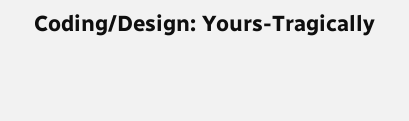Coding/Design: Yours-Tragically